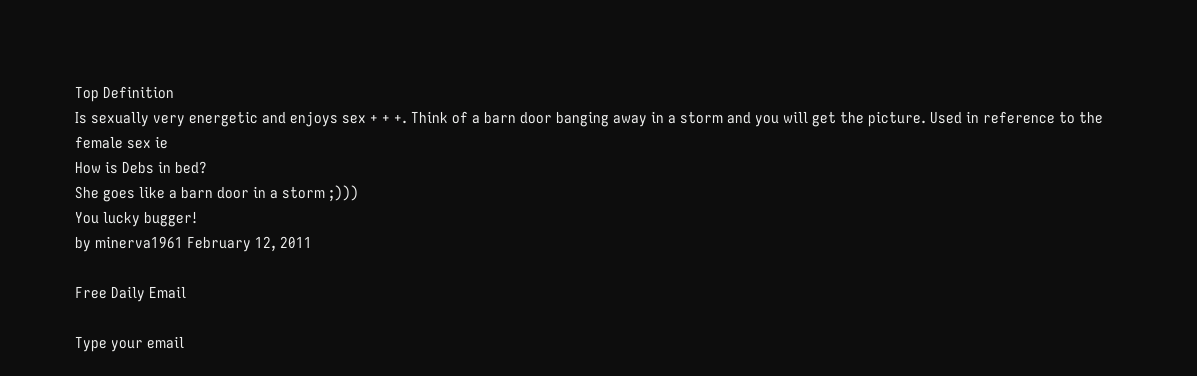Top Definition
Is sexually very energetic and enjoys sex + + +. Think of a barn door banging away in a storm and you will get the picture. Used in reference to the female sex ie
How is Debs in bed?
She goes like a barn door in a storm ;)))
You lucky bugger!
by minerva1961 February 12, 2011

Free Daily Email

Type your email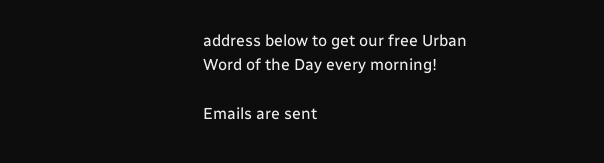address below to get our free Urban Word of the Day every morning!

Emails are sent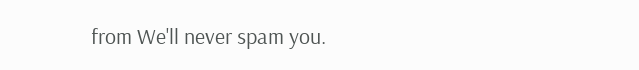from We'll never spam you.